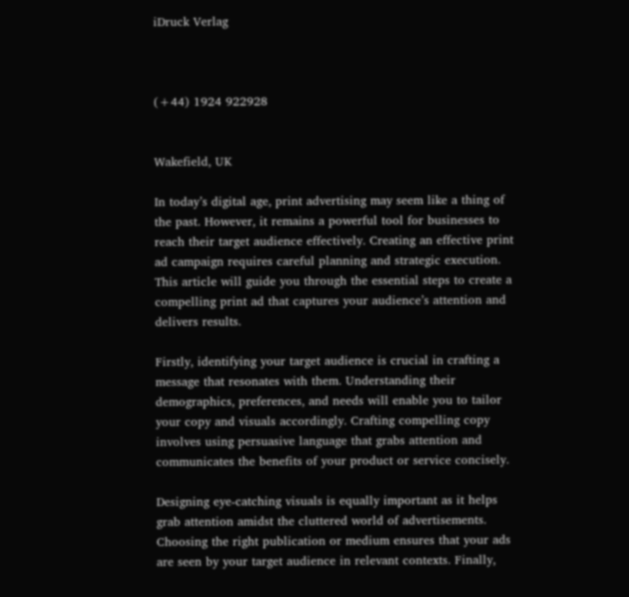iDruck Verlag



(+44) 1924 922928


Wakefield, UK

In today’s digital age, print advertising may seem like a thing of the past. However, it remains a powerful tool for businesses to reach their target audience effectively. Creating an effective print ad campaign requires careful planning and strategic execution. This article will guide you through the essential steps to create a compelling print ad that captures your audience’s attention and delivers results.

Firstly, identifying your target audience is crucial in crafting a message that resonates with them. Understanding their demographics, preferences, and needs will enable you to tailor your copy and visuals accordingly. Crafting compelling copy involves using persuasive language that grabs attention and communicates the benefits of your product or service concisely.

Designing eye-catching visuals is equally important as it helps grab attention amidst the cluttered world of advertisements. Choosing the right publication or medium ensures that your ads are seen by your target audience in relevant contexts. Finally,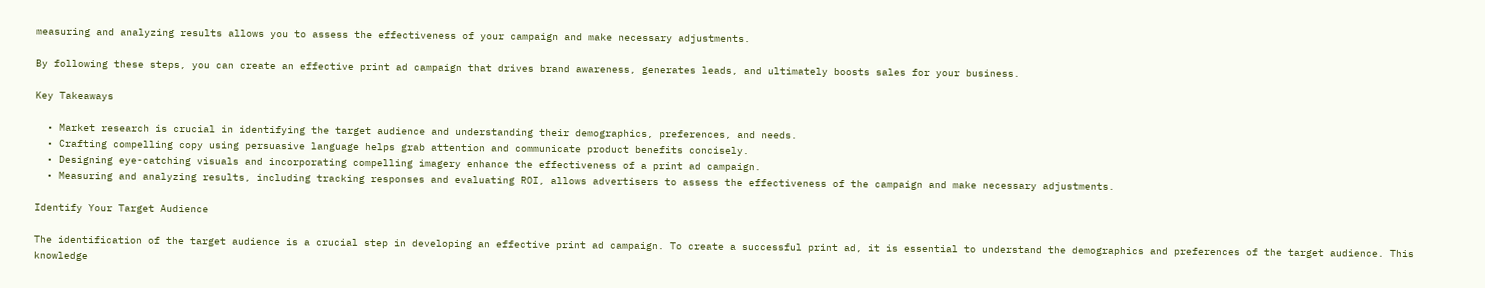measuring and analyzing results allows you to assess the effectiveness of your campaign and make necessary adjustments.

By following these steps, you can create an effective print ad campaign that drives brand awareness, generates leads, and ultimately boosts sales for your business.

Key Takeaways

  • Market research is crucial in identifying the target audience and understanding their demographics, preferences, and needs.
  • Crafting compelling copy using persuasive language helps grab attention and communicate product benefits concisely.
  • Designing eye-catching visuals and incorporating compelling imagery enhance the effectiveness of a print ad campaign.
  • Measuring and analyzing results, including tracking responses and evaluating ROI, allows advertisers to assess the effectiveness of the campaign and make necessary adjustments.

Identify Your Target Audience

The identification of the target audience is a crucial step in developing an effective print ad campaign. To create a successful print ad, it is essential to understand the demographics and preferences of the target audience. This knowledge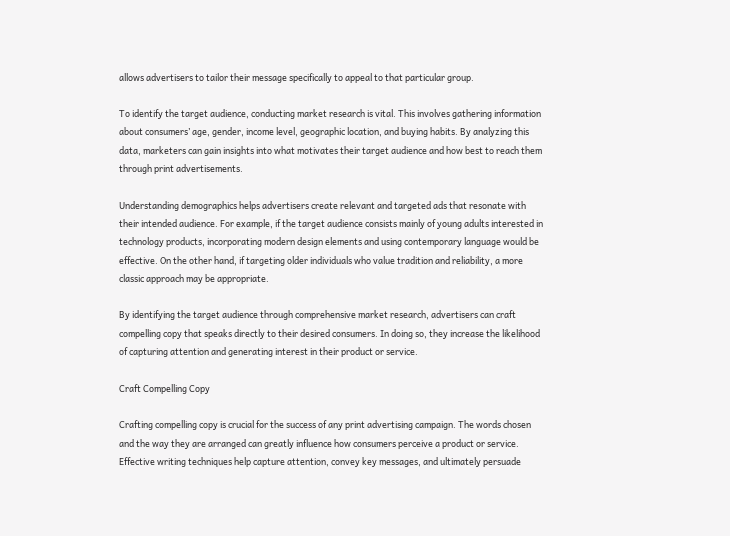allows advertisers to tailor their message specifically to appeal to that particular group.

To identify the target audience, conducting market research is vital. This involves gathering information about consumers’ age, gender, income level, geographic location, and buying habits. By analyzing this data, marketers can gain insights into what motivates their target audience and how best to reach them through print advertisements.

Understanding demographics helps advertisers create relevant and targeted ads that resonate with their intended audience. For example, if the target audience consists mainly of young adults interested in technology products, incorporating modern design elements and using contemporary language would be effective. On the other hand, if targeting older individuals who value tradition and reliability, a more classic approach may be appropriate.

By identifying the target audience through comprehensive market research, advertisers can craft compelling copy that speaks directly to their desired consumers. In doing so, they increase the likelihood of capturing attention and generating interest in their product or service.

Craft Compelling Copy

Crafting compelling copy is crucial for the success of any print advertising campaign. The words chosen and the way they are arranged can greatly influence how consumers perceive a product or service. Effective writing techniques help capture attention, convey key messages, and ultimately persuade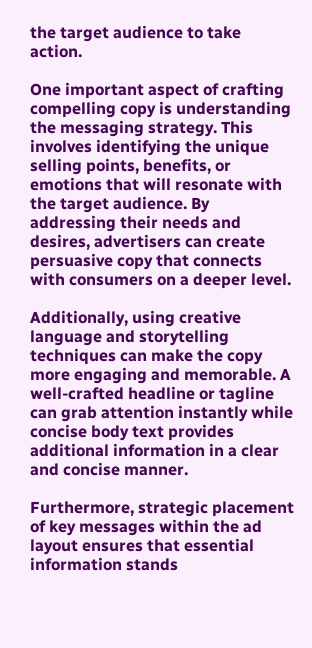the target audience to take action.

One important aspect of crafting compelling copy is understanding the messaging strategy. This involves identifying the unique selling points, benefits, or emotions that will resonate with the target audience. By addressing their needs and desires, advertisers can create persuasive copy that connects with consumers on a deeper level.

Additionally, using creative language and storytelling techniques can make the copy more engaging and memorable. A well-crafted headline or tagline can grab attention instantly while concise body text provides additional information in a clear and concise manner.

Furthermore, strategic placement of key messages within the ad layout ensures that essential information stands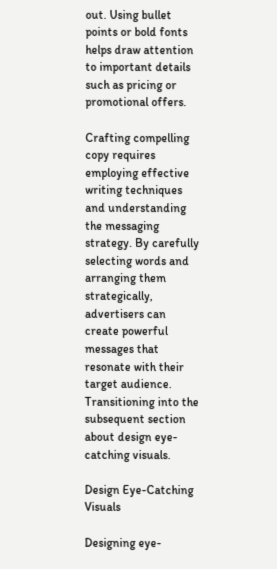out. Using bullet points or bold fonts helps draw attention to important details such as pricing or promotional offers.

Crafting compelling copy requires employing effective writing techniques and understanding the messaging strategy. By carefully selecting words and arranging them strategically, advertisers can create powerful messages that resonate with their target audience. Transitioning into the subsequent section about design eye-catching visuals.

Design Eye-Catching Visuals

Designing eye-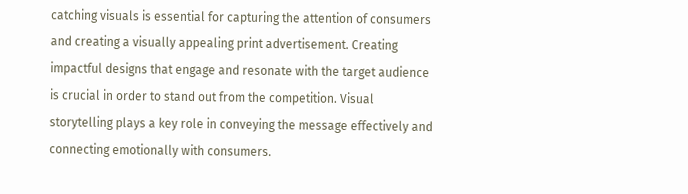catching visuals is essential for capturing the attention of consumers and creating a visually appealing print advertisement. Creating impactful designs that engage and resonate with the target audience is crucial in order to stand out from the competition. Visual storytelling plays a key role in conveying the message effectively and connecting emotionally with consumers.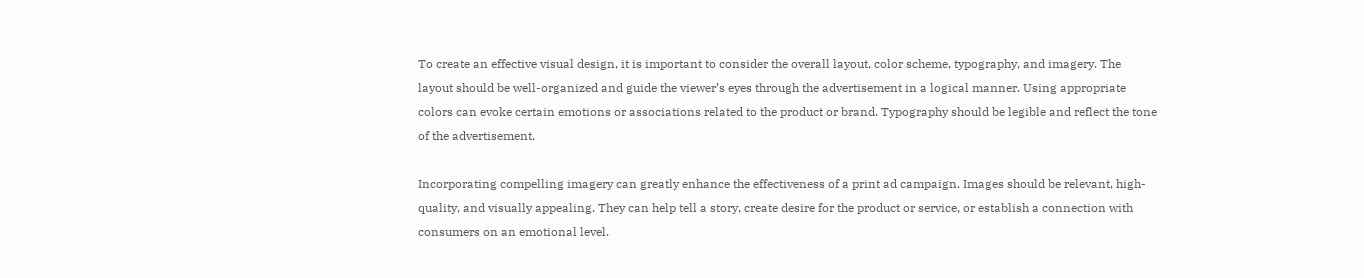To create an effective visual design, it is important to consider the overall layout, color scheme, typography, and imagery. The layout should be well-organized and guide the viewer’s eyes through the advertisement in a logical manner. Using appropriate colors can evoke certain emotions or associations related to the product or brand. Typography should be legible and reflect the tone of the advertisement.

Incorporating compelling imagery can greatly enhance the effectiveness of a print ad campaign. Images should be relevant, high-quality, and visually appealing. They can help tell a story, create desire for the product or service, or establish a connection with consumers on an emotional level.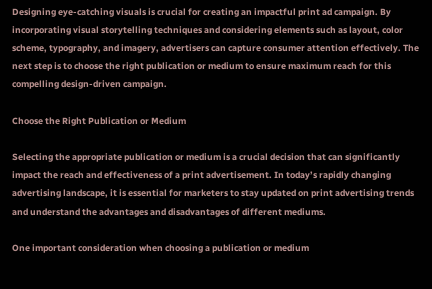Designing eye-catching visuals is crucial for creating an impactful print ad campaign. By incorporating visual storytelling techniques and considering elements such as layout, color scheme, typography, and imagery, advertisers can capture consumer attention effectively. The next step is to choose the right publication or medium to ensure maximum reach for this compelling design-driven campaign.

Choose the Right Publication or Medium

Selecting the appropriate publication or medium is a crucial decision that can significantly impact the reach and effectiveness of a print advertisement. In today’s rapidly changing advertising landscape, it is essential for marketers to stay updated on print advertising trends and understand the advantages and disadvantages of different mediums.

One important consideration when choosing a publication or medium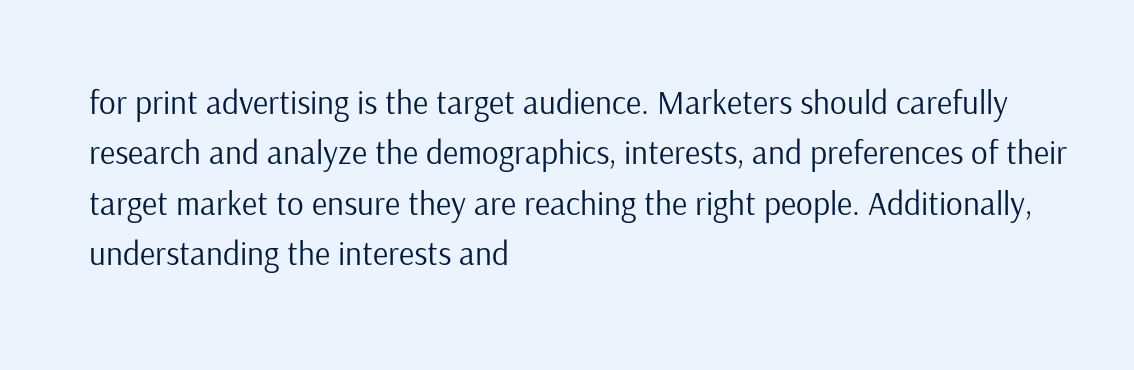for print advertising is the target audience. Marketers should carefully research and analyze the demographics, interests, and preferences of their target market to ensure they are reaching the right people. Additionally, understanding the interests and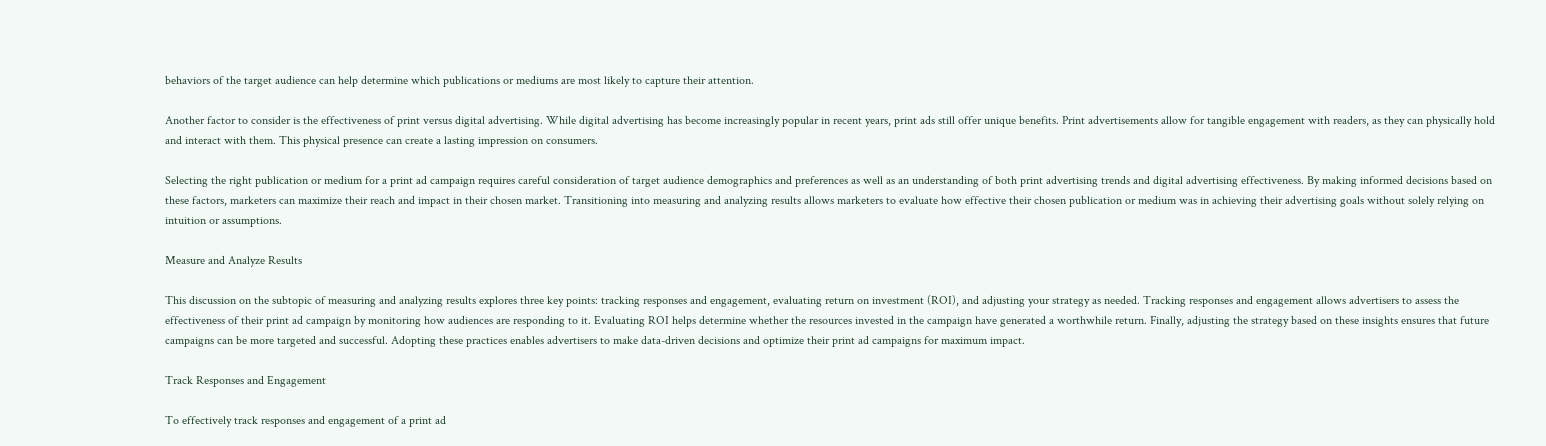behaviors of the target audience can help determine which publications or mediums are most likely to capture their attention.

Another factor to consider is the effectiveness of print versus digital advertising. While digital advertising has become increasingly popular in recent years, print ads still offer unique benefits. Print advertisements allow for tangible engagement with readers, as they can physically hold and interact with them. This physical presence can create a lasting impression on consumers.

Selecting the right publication or medium for a print ad campaign requires careful consideration of target audience demographics and preferences as well as an understanding of both print advertising trends and digital advertising effectiveness. By making informed decisions based on these factors, marketers can maximize their reach and impact in their chosen market. Transitioning into measuring and analyzing results allows marketers to evaluate how effective their chosen publication or medium was in achieving their advertising goals without solely relying on intuition or assumptions.

Measure and Analyze Results

This discussion on the subtopic of measuring and analyzing results explores three key points: tracking responses and engagement, evaluating return on investment (ROI), and adjusting your strategy as needed. Tracking responses and engagement allows advertisers to assess the effectiveness of their print ad campaign by monitoring how audiences are responding to it. Evaluating ROI helps determine whether the resources invested in the campaign have generated a worthwhile return. Finally, adjusting the strategy based on these insights ensures that future campaigns can be more targeted and successful. Adopting these practices enables advertisers to make data-driven decisions and optimize their print ad campaigns for maximum impact.

Track Responses and Engagement

To effectively track responses and engagement of a print ad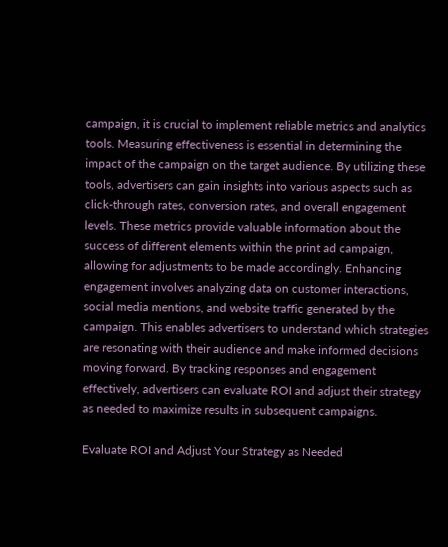campaign, it is crucial to implement reliable metrics and analytics tools. Measuring effectiveness is essential in determining the impact of the campaign on the target audience. By utilizing these tools, advertisers can gain insights into various aspects such as click-through rates, conversion rates, and overall engagement levels. These metrics provide valuable information about the success of different elements within the print ad campaign, allowing for adjustments to be made accordingly. Enhancing engagement involves analyzing data on customer interactions, social media mentions, and website traffic generated by the campaign. This enables advertisers to understand which strategies are resonating with their audience and make informed decisions moving forward. By tracking responses and engagement effectively, advertisers can evaluate ROI and adjust their strategy as needed to maximize results in subsequent campaigns.

Evaluate ROI and Adjust Your Strategy as Needed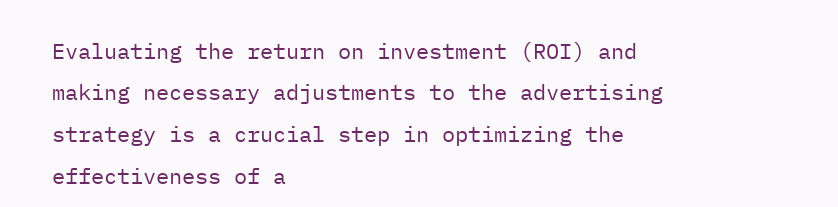Evaluating the return on investment (ROI) and making necessary adjustments to the advertising strategy is a crucial step in optimizing the effectiveness of a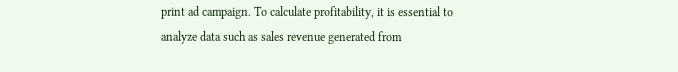print ad campaign. To calculate profitability, it is essential to analyze data such as sales revenue generated from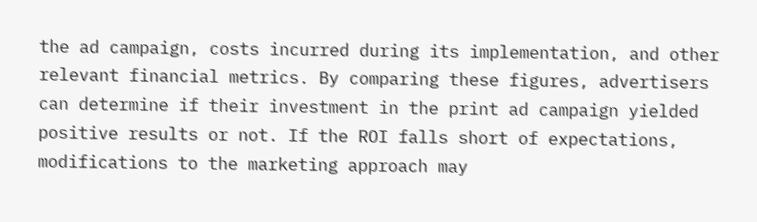the ad campaign, costs incurred during its implementation, and other relevant financial metrics. By comparing these figures, advertisers can determine if their investment in the print ad campaign yielded positive results or not. If the ROI falls short of expectations, modifications to the marketing approach may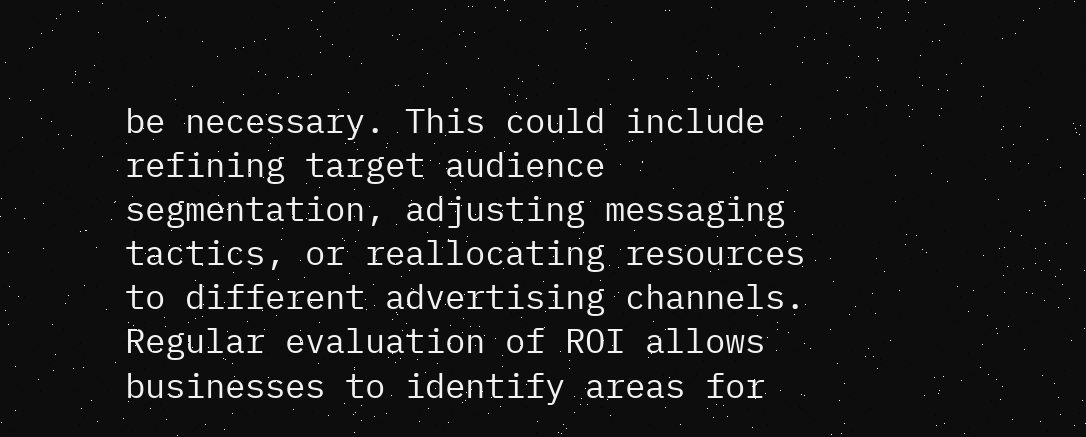be necessary. This could include refining target audience segmentation, adjusting messaging tactics, or reallocating resources to different advertising channels. Regular evaluation of ROI allows businesses to identify areas for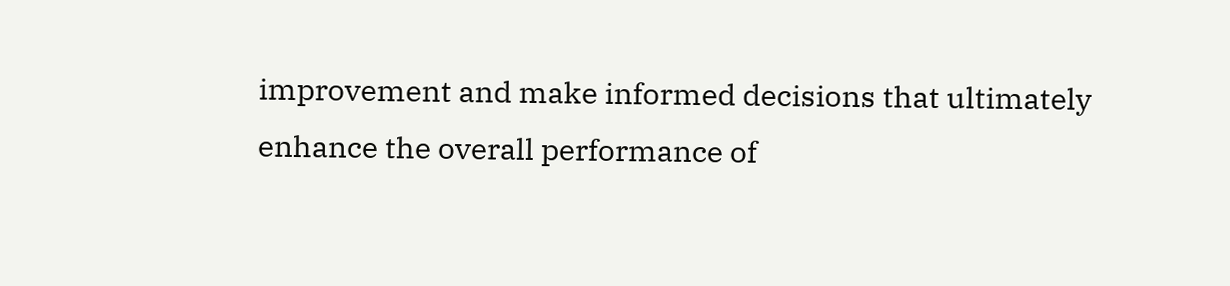improvement and make informed decisions that ultimately enhance the overall performance of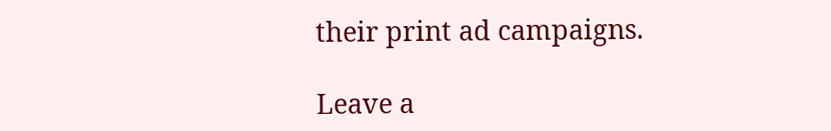their print ad campaigns.

Leave a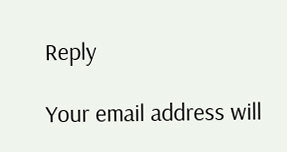Reply

Your email address will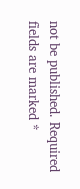not be published. Required fields are marked *